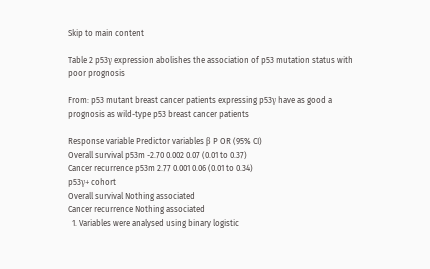Skip to main content

Table 2 p53γ expression abolishes the association of p53 mutation status with poor prognosis

From: p53 mutant breast cancer patients expressing p53γ have as good a prognosis as wild-type p53 breast cancer patients

Response variable Predictor variables β P OR (95% CI)
Overall survival p53m -2.70 0.002 0.07 (0.01 to 0.37)
Cancer recurrence p53m 2.77 0.001 0.06 (0.01 to 0.34)
p53γ+ cohort
Overall survival Nothing associated
Cancer recurrence Nothing associated
  1. Variables were analysed using binary logistic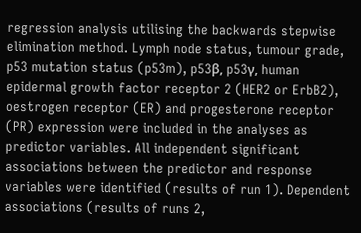regression analysis utilising the backwards stepwise elimination method. Lymph node status, tumour grade, p53 mutation status (p53m), p53β, p53γ, human epidermal growth factor receptor 2 (HER2 or ErbB2), oestrogen receptor (ER) and progesterone receptor (PR) expression were included in the analyses as predictor variables. All independent significant associations between the predictor and response variables were identified (results of run 1). Dependent associations (results of runs 2,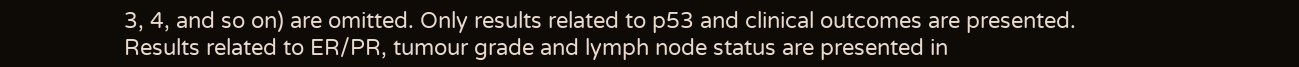3, 4, and so on) are omitted. Only results related to p53 and clinical outcomes are presented. Results related to ER/PR, tumour grade and lymph node status are presented in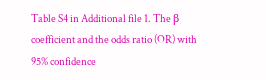Table S4 in Additional file 1. The β coefficient and the odds ratio (OR) with 95% confidence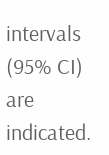intervals (95% CI) are indicated.